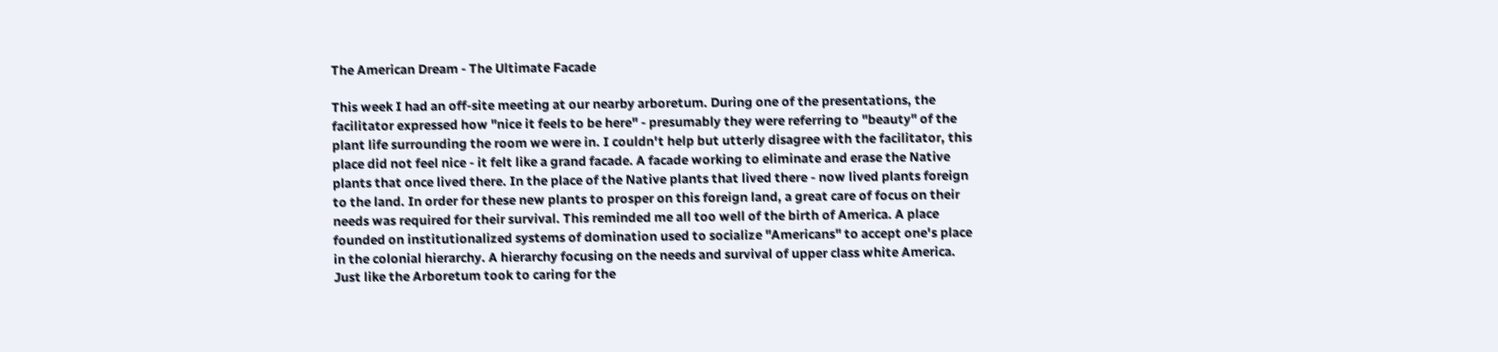The American Dream - The Ultimate Facade

This week I had an off-site meeting at our nearby arboretum. During one of the presentations, the facilitator expressed how "nice it feels to be here" - presumably they were referring to "beauty" of the plant life surrounding the room we were in. I couldn't help but utterly disagree with the facilitator, this place did not feel nice - it felt like a grand facade. A facade working to eliminate and erase the Native plants that once lived there. In the place of the Native plants that lived there - now lived plants foreign to the land. In order for these new plants to prosper on this foreign land, a great care of focus on their needs was required for their survival. This reminded me all too well of the birth of America. A place founded on institutionalized systems of domination used to socialize "Americans" to accept one's place in the colonial hierarchy. A hierarchy focusing on the needs and survival of upper class white America. Just like the Arboretum took to caring for the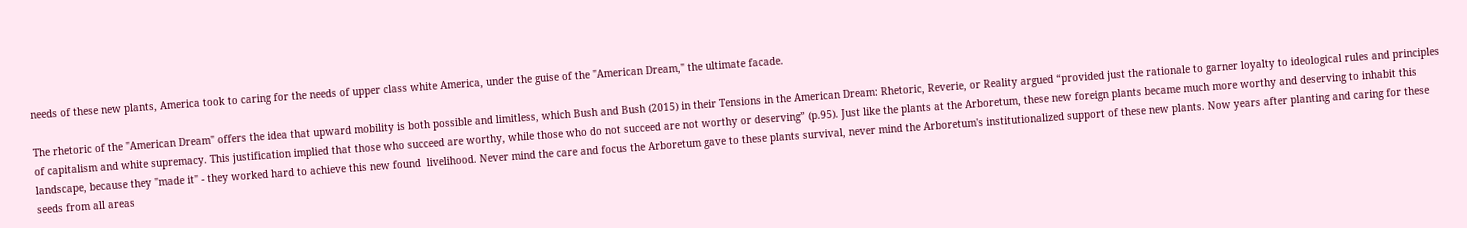needs of these new plants, America took to caring for the needs of upper class white America, under the guise of the "American Dream," the ultimate facade.

The rhetoric of the "American Dream" offers the idea that upward mobility is both possible and limitless, which Bush and Bush (2015) in their Tensions in the American Dream: Rhetoric, Reverie, or Reality argued “provided just the rationale to garner loyalty to ideological rules and principles of capitalism and white supremacy. This justification implied that those who succeed are worthy, while those who do not succeed are not worthy or deserving” (p.95). Just like the plants at the Arboretum, these new foreign plants became much more worthy and deserving to inhabit this landscape, because they "made it" - they worked hard to achieve this new found  livelihood. Never mind the care and focus the Arboretum gave to these plants survival, never mind the Arboretum's institutionalized support of these new plants. Now years after planting and caring for these seeds from all areas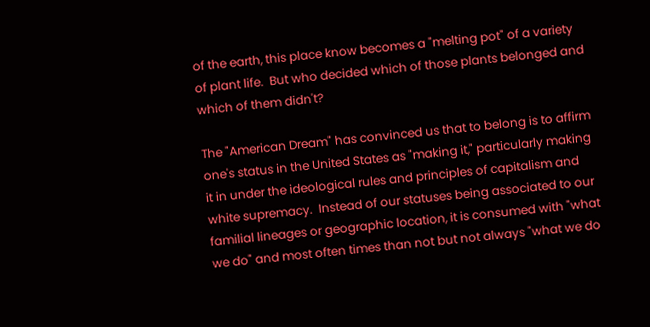of the earth, this place know becomes a "melting pot" of a variety of plant life.  But who decided which of those plants belonged and which of them didn't?

The "American Dream" has convinced us that to belong is to affirm one's status in the United States as "making it," particularly making it in under the ideological rules and principles of capitalism and white supremacy.  Instead of our statuses being associated to our familial lineages or geographic location, it is consumed with "what we do" and most often times than not but not always "what we do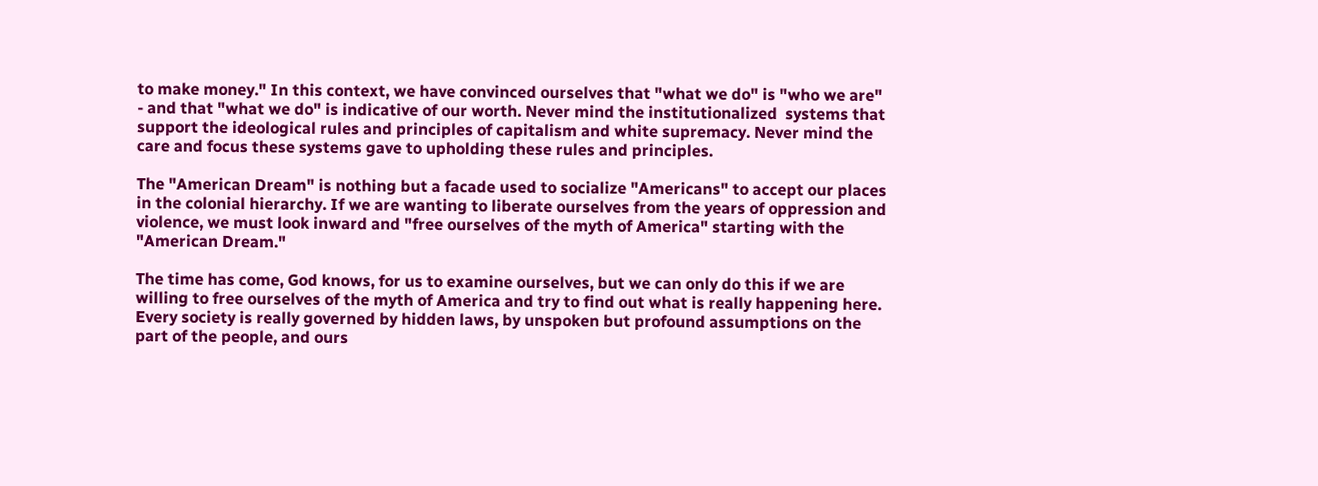to make money." In this context, we have convinced ourselves that "what we do" is "who we are" - and that "what we do" is indicative of our worth. Never mind the institutionalized  systems that support the ideological rules and principles of capitalism and white supremacy. Never mind the care and focus these systems gave to upholding these rules and principles.

The "American Dream" is nothing but a facade used to socialize "Americans" to accept our places in the colonial hierarchy. If we are wanting to liberate ourselves from the years of oppression and violence, we must look inward and "free ourselves of the myth of America" starting with the "American Dream."

The time has come, God knows, for us to examine ourselves, but we can only do this if we are willing to free ourselves of the myth of America and try to find out what is really happening here. Every society is really governed by hidden laws, by unspoken but profound assumptions on the part of the people, and ours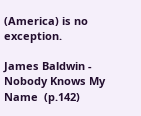(America) is no exception.

James Baldwin - Nobody Knows My Name  (p.142)